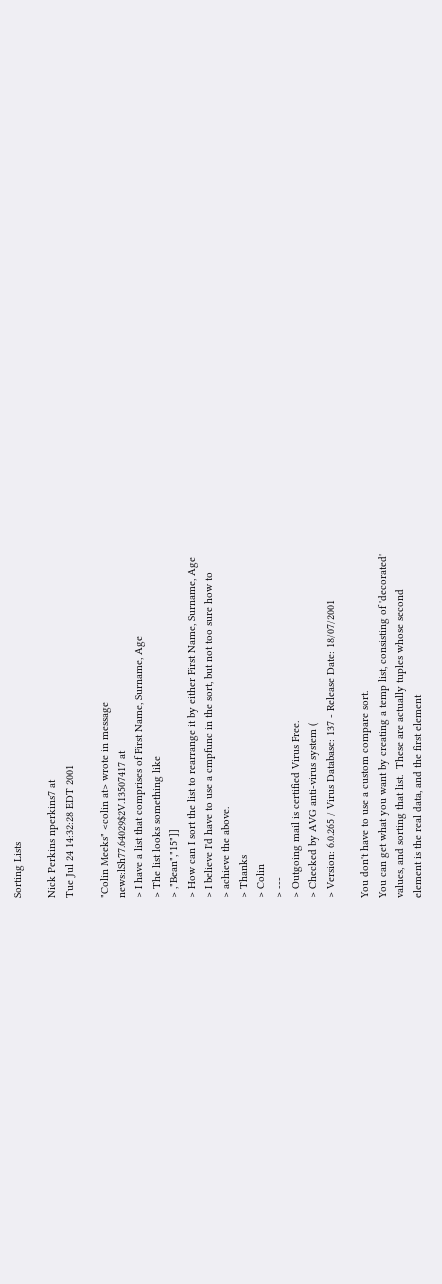Sorting Lists

Nick Perkins nperkins7 at
Tue Jul 24 14:32:28 EDT 2001

"Colin Meeks" <colin at> wrote in message
news:lSh77.64029$2V.13507417 at
> I have a list that comprises of First Name, Surname, Age
> The list looks something like
> ,"Bean","15"]]
> How can I sort the list to rearrange it by either First Name, Surname, Age
> I believe I'd have to use a cmpfunc in the sort, but not too sure how to
> achieve the above.
> Thanks
> Colin
> ---
> Outgoing mail is certified Virus Free.
> Checked by AVG anti-virus system (
> Version: 6.0.265 / Virus Database: 137 - Release Date: 18/07/2001

You don't have to use a custom compare sort.
You can get what you want by creating a temp list, consisting of 'decorated'
values, and sorting that list.  These are actually tuples whose second
element is the real data, and the first element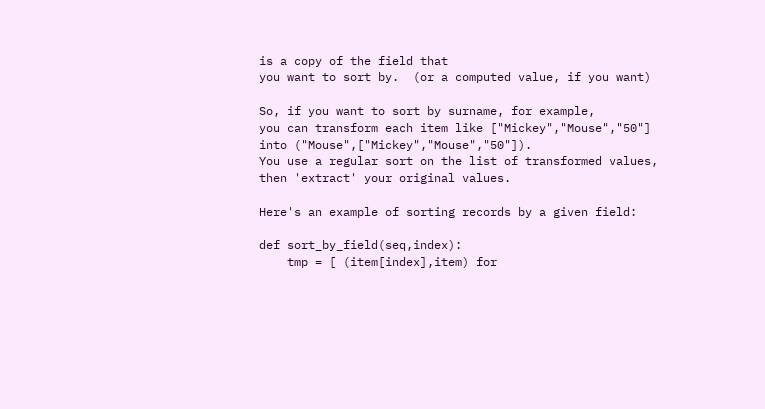is a copy of the field that
you want to sort by.  (or a computed value, if you want)

So, if you want to sort by surname, for example,
you can transform each item like ["Mickey","Mouse","50"]
into ("Mouse",["Mickey","Mouse","50"]).
You use a regular sort on the list of transformed values,
then 'extract' your original values.

Here's an example of sorting records by a given field:

def sort_by_field(seq,index):
    tmp = [ (item[index],item) for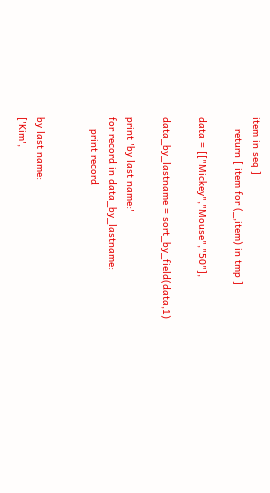item in seq ]
    return [ item for (_,item) in tmp ]

data = [["Mickey","Mouse","50"],

data_by_lastname = sort_by_field(data,1)

print 'by last name:'
for record in data_by_lastname:
    print record


by last name:
['Kim',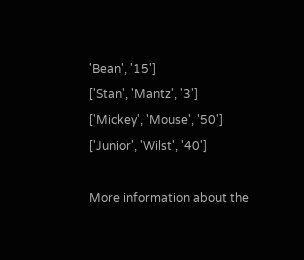'Bean', '15']
['Stan', 'Mantz', '3']
['Mickey', 'Mouse', '50']
['Junior', 'Wilst', '40']

More information about the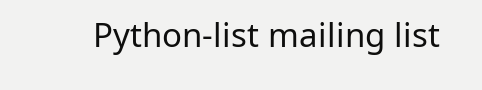Python-list mailing list